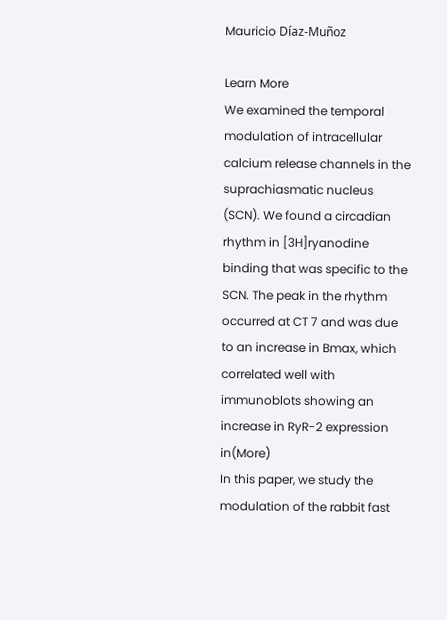Mauricio Díaz-Muñoz

Learn More
We examined the temporal modulation of intracellular calcium release channels in the suprachiasmatic nucleus (SCN). We found a circadian rhythm in [3H]ryanodine binding that was specific to the SCN. The peak in the rhythm occurred at CT 7 and was due to an increase in Bmax, which correlated well with immunoblots showing an increase in RyR-2 expression in(More)
In this paper, we study the modulation of the rabbit fast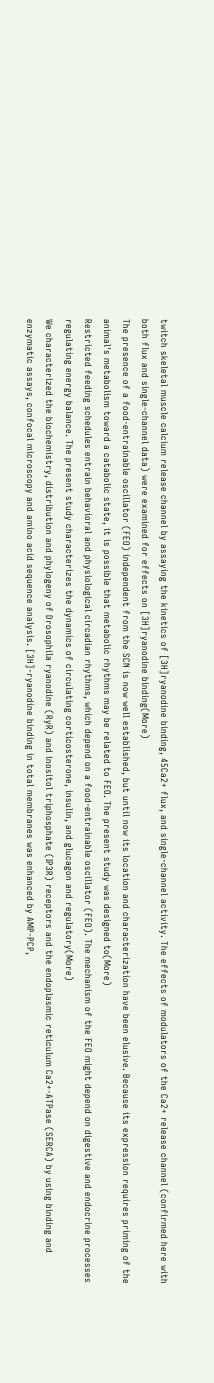twitch skeletal muscle calcium release channel by assaying the kinetics of [3H]ryanodine binding, 45Ca2+ flux, and single-channel activity. The effects of modulators of the Ca2+ release channel (confirmed here with both flux and single-channel data) were examined for effects on [3H]ryanodine binding(More)
The presence of a food-entrainable oscillator (FEO) independent from the SCN is now well established, but until now its location and characterization have been elusive. Because its expression requires priming of the animal's metabolism toward a catabolic state, it is possible that metabolic rhythms may be related to FEO. The present study was designed to(More)
Restricted feeding schedules entrain behavioral and physiological circadian rhythms, which depend on a food-entrainable oscillator (FEO). The mechanism of the FEO might depend on digestive and endocrine processes regulating energy balance. The present study characterizes the dynamics of circulating corticosterone, insulin, and glucagon and regulatory(More)
We characterized the biochemistry, distribution and phylogeny of Drosophila ryanodine (RyR) and inositol triphosphate (IP3R) receptors and the endoplasmic reticulum Ca2+-ATPase (SERCA) by using binding and enzymatic assays, confocal microscopy and amino acid sequence analysis. [3H]-ryanodine binding in total membranes was enhanced by AMP-PCP,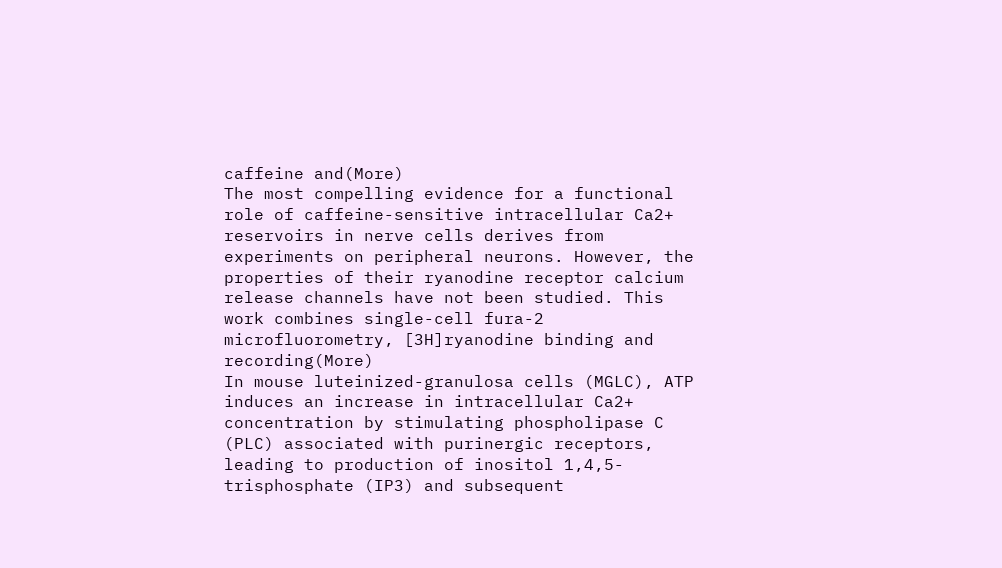caffeine and(More)
The most compelling evidence for a functional role of caffeine-sensitive intracellular Ca2+ reservoirs in nerve cells derives from experiments on peripheral neurons. However, the properties of their ryanodine receptor calcium release channels have not been studied. This work combines single-cell fura-2 microfluorometry, [3H]ryanodine binding and recording(More)
In mouse luteinized-granulosa cells (MGLC), ATP induces an increase in intracellular Ca2+ concentration by stimulating phospholipase C (PLC) associated with purinergic receptors, leading to production of inositol 1,4,5-trisphosphate (IP3) and subsequent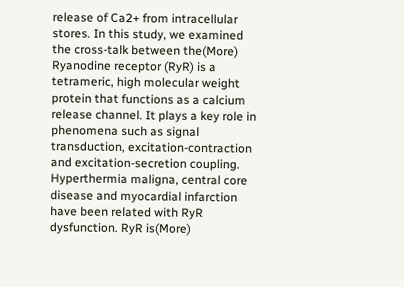release of Ca2+ from intracellular stores. In this study, we examined the cross-talk between the(More)
Ryanodine receptor (RyR) is a tetrameric, high molecular weight protein that functions as a calcium release channel. It plays a key role in phenomena such as signal transduction, excitation-contraction and excitation-secretion coupling. Hyperthermia maligna, central core disease and myocardial infarction have been related with RyR dysfunction. RyR is(More)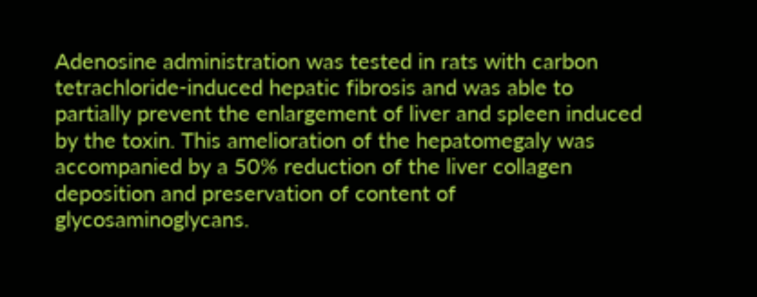Adenosine administration was tested in rats with carbon tetrachloride-induced hepatic fibrosis and was able to partially prevent the enlargement of liver and spleen induced by the toxin. This amelioration of the hepatomegaly was accompanied by a 50% reduction of the liver collagen deposition and preservation of content of glycosaminoglycans.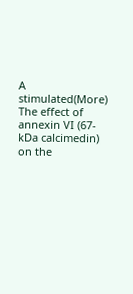A stimulated(More)
The effect of annexin VI (67-kDa calcimedin) on the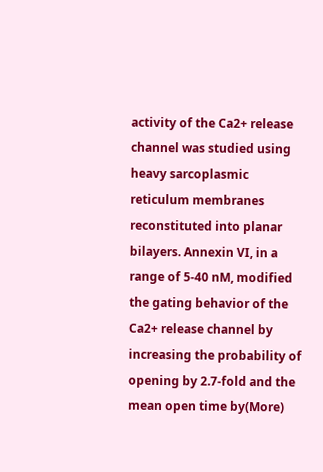activity of the Ca2+ release channel was studied using heavy sarcoplasmic reticulum membranes reconstituted into planar bilayers. Annexin VI, in a range of 5-40 nM, modified the gating behavior of the Ca2+ release channel by increasing the probability of opening by 2.7-fold and the mean open time by(More)